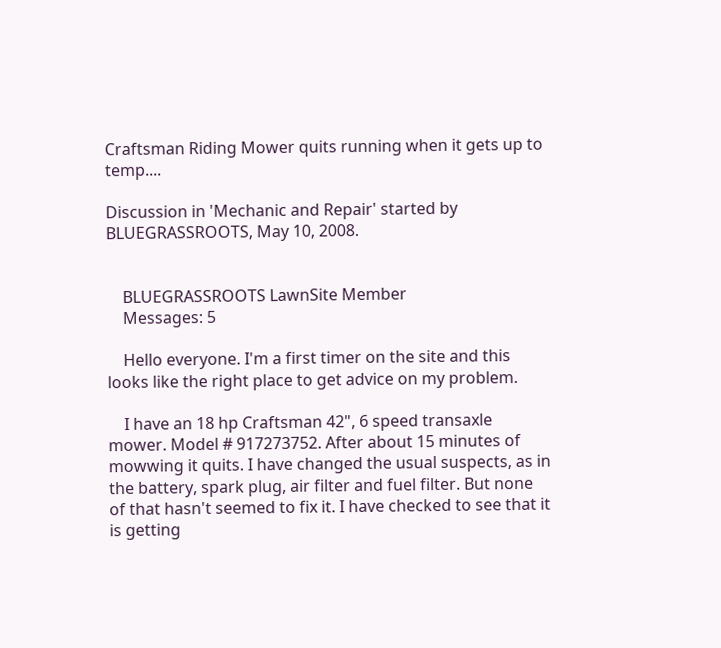Craftsman Riding Mower quits running when it gets up to temp....

Discussion in 'Mechanic and Repair' started by BLUEGRASSROOTS, May 10, 2008.


    BLUEGRASSROOTS LawnSite Member
    Messages: 5

    Hello everyone. I'm a first timer on the site and this looks like the right place to get advice on my problem.

    I have an 18 hp Craftsman 42", 6 speed transaxle mower. Model # 917273752. After about 15 minutes of mowwing it quits. I have changed the usual suspects, as in the battery, spark plug, air filter and fuel filter. But none of that hasn't seemed to fix it. I have checked to see that it is getting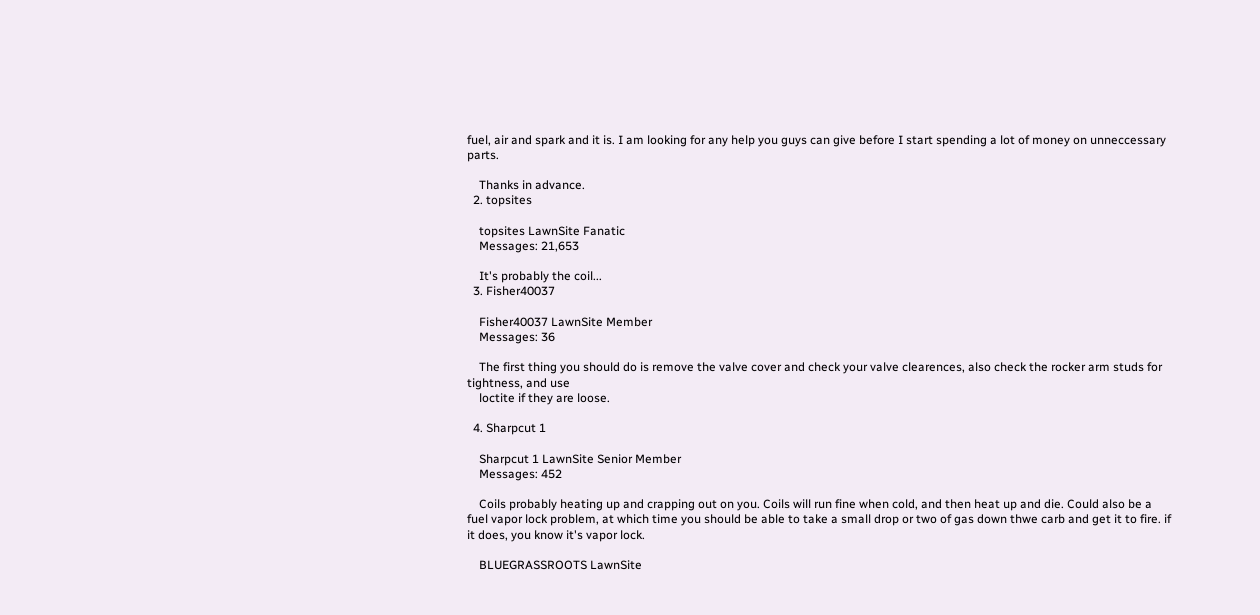fuel, air and spark and it is. I am looking for any help you guys can give before I start spending a lot of money on unneccessary parts.

    Thanks in advance.
  2. topsites

    topsites LawnSite Fanatic
    Messages: 21,653

    It's probably the coil...
  3. Fisher40037

    Fisher40037 LawnSite Member
    Messages: 36

    The first thing you should do is remove the valve cover and check your valve clearences, also check the rocker arm studs for tightness, and use
    loctite if they are loose.

  4. Sharpcut 1

    Sharpcut 1 LawnSite Senior Member
    Messages: 452

    Coils probably heating up and crapping out on you. Coils will run fine when cold, and then heat up and die. Could also be a fuel vapor lock problem, at which time you should be able to take a small drop or two of gas down thwe carb and get it to fire. if it does, you know it's vapor lock.

    BLUEGRASSROOTS LawnSite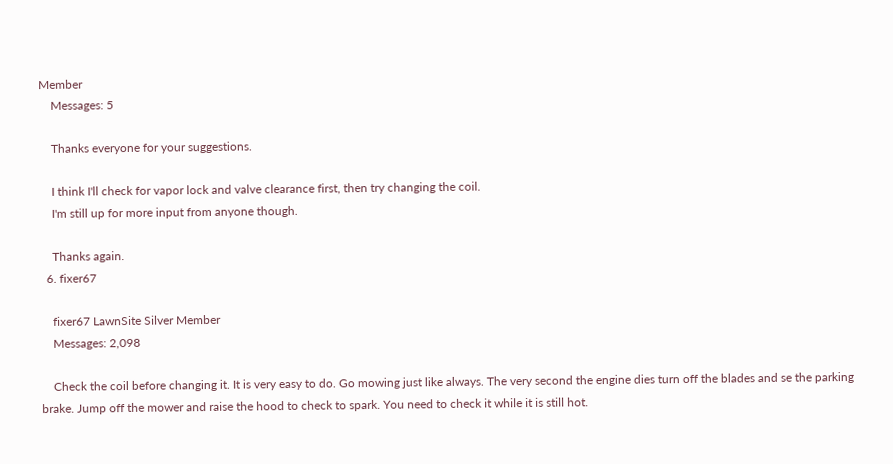Member
    Messages: 5

    Thanks everyone for your suggestions.

    I think I'll check for vapor lock and valve clearance first, then try changing the coil.
    I'm still up for more input from anyone though.

    Thanks again.
  6. fixer67

    fixer67 LawnSite Silver Member
    Messages: 2,098

    Check the coil before changing it. It is very easy to do. Go mowing just like always. The very second the engine dies turn off the blades and se the parking brake. Jump off the mower and raise the hood to check to spark. You need to check it while it is still hot.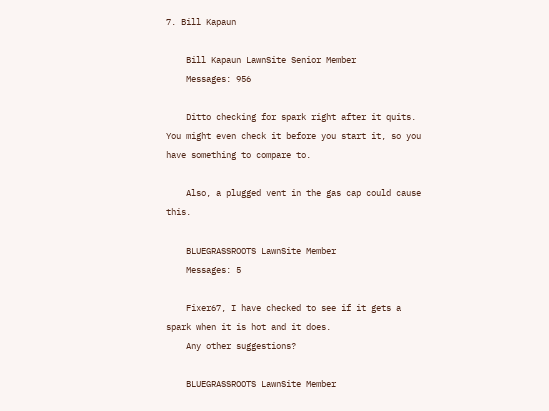7. Bill Kapaun

    Bill Kapaun LawnSite Senior Member
    Messages: 956

    Ditto checking for spark right after it quits. You might even check it before you start it, so you have something to compare to.

    Also, a plugged vent in the gas cap could cause this.

    BLUEGRASSROOTS LawnSite Member
    Messages: 5

    Fixer67, I have checked to see if it gets a spark when it is hot and it does.
    Any other suggestions?

    BLUEGRASSROOTS LawnSite Member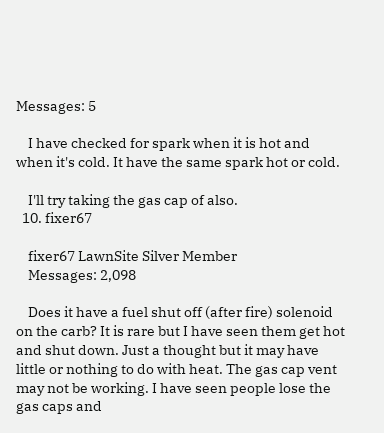Messages: 5

    I have checked for spark when it is hot and when it's cold. It have the same spark hot or cold.

    I'll try taking the gas cap of also.
  10. fixer67

    fixer67 LawnSite Silver Member
    Messages: 2,098

    Does it have a fuel shut off (after fire) solenoid on the carb? It is rare but I have seen them get hot and shut down. Just a thought but it may have little or nothing to do with heat. The gas cap vent may not be working. I have seen people lose the gas caps and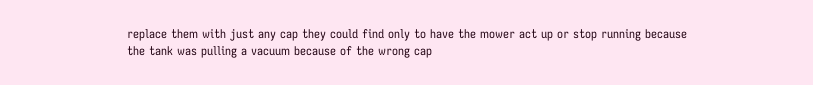replace them with just any cap they could find only to have the mower act up or stop running because the tank was pulling a vacuum because of the wrong cap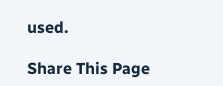used.

Share This Page